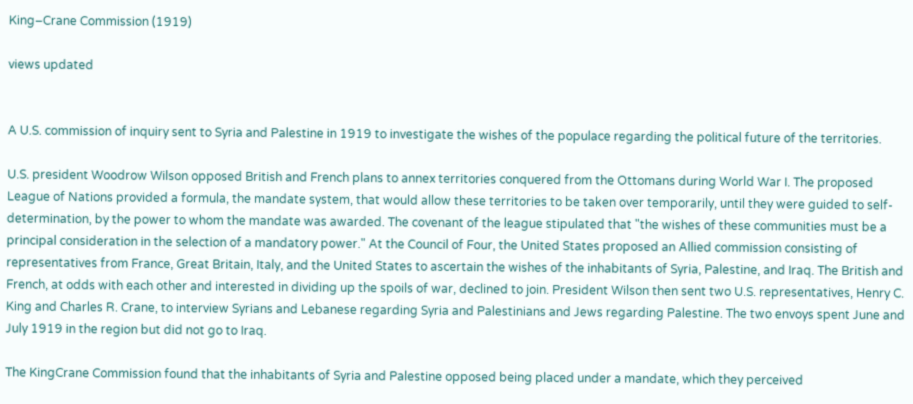King–Crane Commission (1919)

views updated


A U.S. commission of inquiry sent to Syria and Palestine in 1919 to investigate the wishes of the populace regarding the political future of the territories.

U.S. president Woodrow Wilson opposed British and French plans to annex territories conquered from the Ottomans during World War I. The proposed League of Nations provided a formula, the mandate system, that would allow these territories to be taken over temporarily, until they were guided to self-determination, by the power to whom the mandate was awarded. The covenant of the league stipulated that "the wishes of these communities must be a principal consideration in the selection of a mandatory power." At the Council of Four, the United States proposed an Allied commission consisting of representatives from France, Great Britain, Italy, and the United States to ascertain the wishes of the inhabitants of Syria, Palestine, and Iraq. The British and French, at odds with each other and interested in dividing up the spoils of war, declined to join. President Wilson then sent two U.S. representatives, Henry C. King and Charles R. Crane, to interview Syrians and Lebanese regarding Syria and Palestinians and Jews regarding Palestine. The two envoys spent June and July 1919 in the region but did not go to Iraq.

The KingCrane Commission found that the inhabitants of Syria and Palestine opposed being placed under a mandate, which they perceived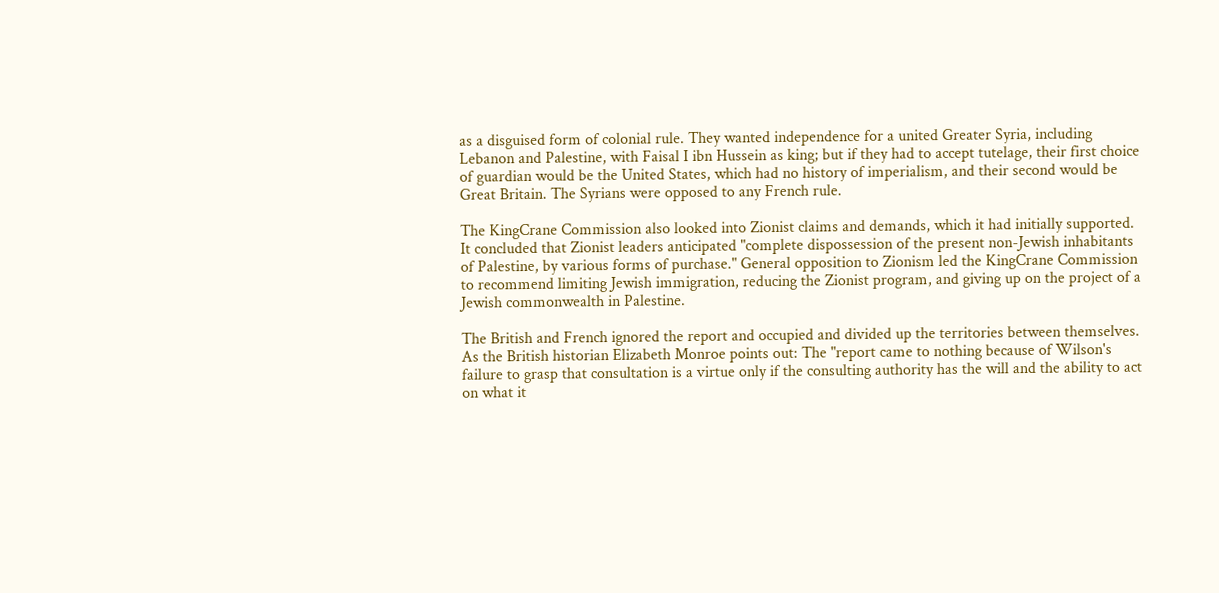as a disguised form of colonial rule. They wanted independence for a united Greater Syria, including Lebanon and Palestine, with Faisal I ibn Hussein as king; but if they had to accept tutelage, their first choice of guardian would be the United States, which had no history of imperialism, and their second would be Great Britain. The Syrians were opposed to any French rule.

The KingCrane Commission also looked into Zionist claims and demands, which it had initially supported. It concluded that Zionist leaders anticipated "complete dispossession of the present non-Jewish inhabitants of Palestine, by various forms of purchase." General opposition to Zionism led the KingCrane Commission to recommend limiting Jewish immigration, reducing the Zionist program, and giving up on the project of a Jewish commonwealth in Palestine.

The British and French ignored the report and occupied and divided up the territories between themselves. As the British historian Elizabeth Monroe points out: The "report came to nothing because of Wilson's failure to grasp that consultation is a virtue only if the consulting authority has the will and the ability to act on what it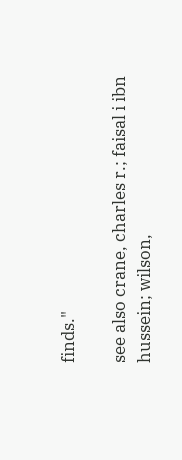finds."

see also crane, charles r.; faisal i ibn hussein; wilson,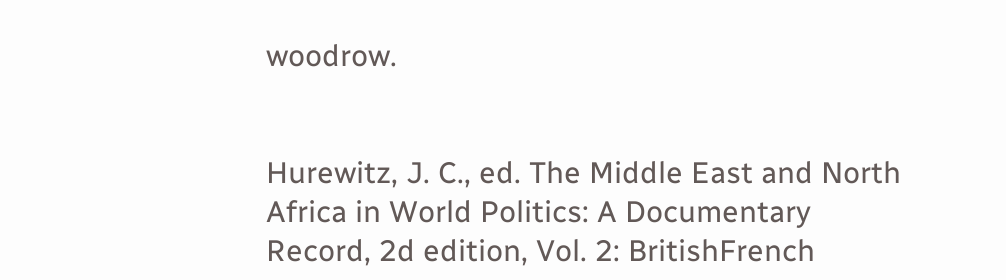woodrow.


Hurewitz, J. C., ed. The Middle East and North Africa in World Politics: A Documentary Record, 2d edition, Vol. 2: BritishFrench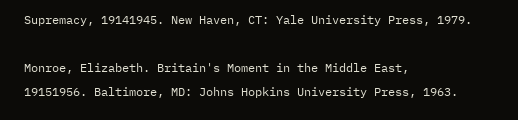Supremacy, 19141945. New Haven, CT: Yale University Press, 1979.

Monroe, Elizabeth. Britain's Moment in the Middle East, 19151956. Baltimore, MD: Johns Hopkins University Press, 1963.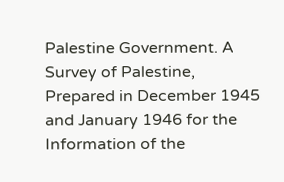Palestine Government. A Survey of Palestine, Prepared in December 1945 and January 1946 for the Information of the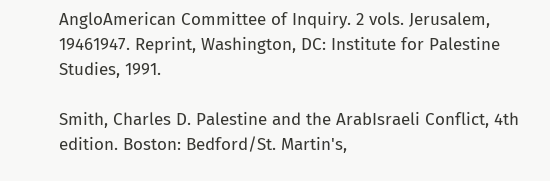AngloAmerican Committee of Inquiry. 2 vols. Jerusalem, 19461947. Reprint, Washington, DC: Institute for Palestine Studies, 1991.

Smith, Charles D. Palestine and the ArabIsraeli Conflict, 4th edition. Boston: Bedford/St. Martin's,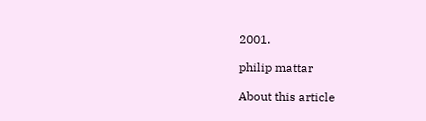2001.

philip mattar

About this article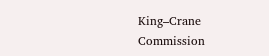King–Crane Commission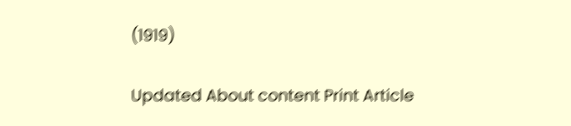(1919)

Updated About content Print Article